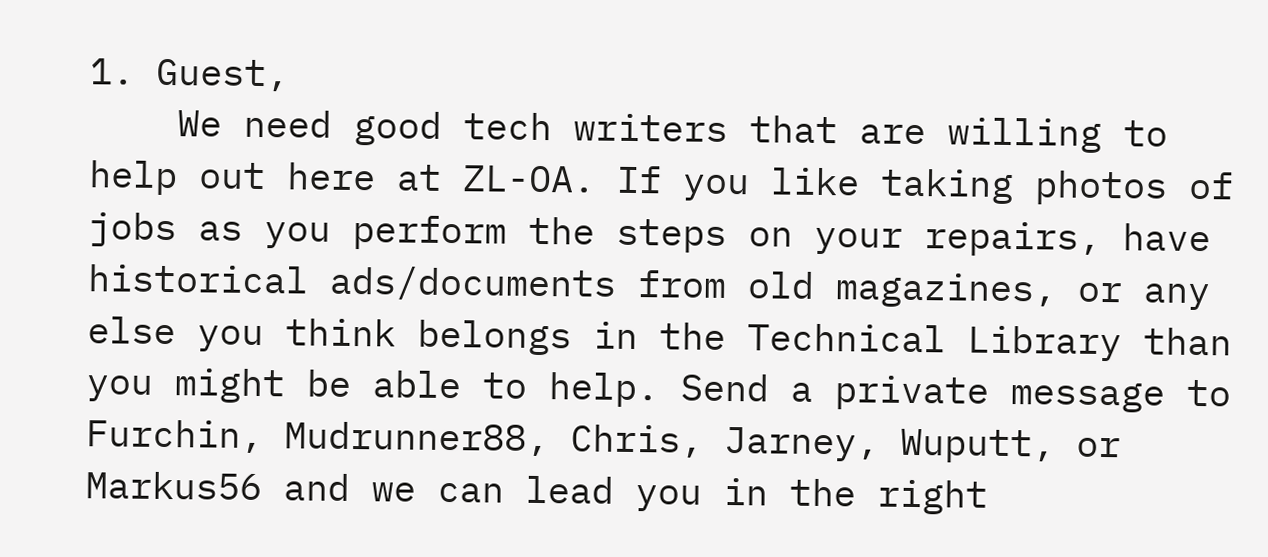1. Guest,
    We need good tech writers that are willing to help out here at ZL-OA. If you like taking photos of jobs as you perform the steps on your repairs, have historical ads/documents from old magazines, or any else you think belongs in the Technical Library than you might be able to help. Send a private message to Furchin, Mudrunner88, Chris, Jarney, Wuputt, or Markus56 and we can lead you in the right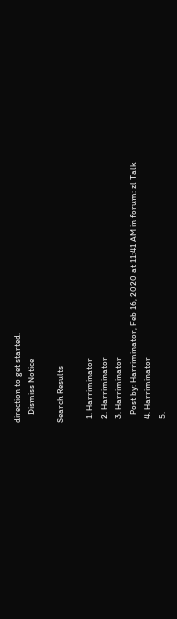direction to get started.
    Dismiss Notice

Search Results

  1. Harriminator
  2. Harriminator
  3. Harriminator
    Post by: Harriminator, Feb 16, 2020 at 11:41 AM in forum: zl Talk
  4. Harriminator
  5.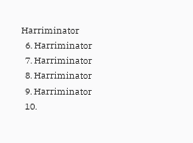Harriminator
  6. Harriminator
  7. Harriminator
  8. Harriminator
  9. Harriminator
  10.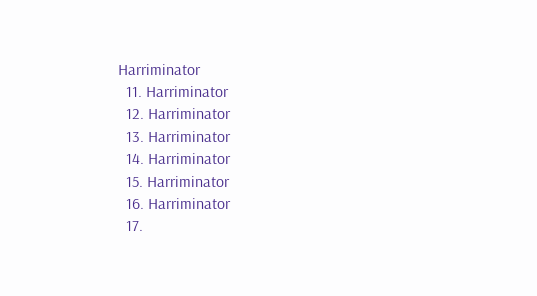Harriminator
  11. Harriminator
  12. Harriminator
  13. Harriminator
  14. Harriminator
  15. Harriminator
  16. Harriminator
  17.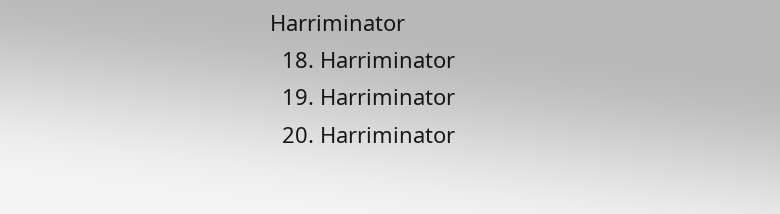Harriminator
  18. Harriminator
  19. Harriminator
  20. Harriminator